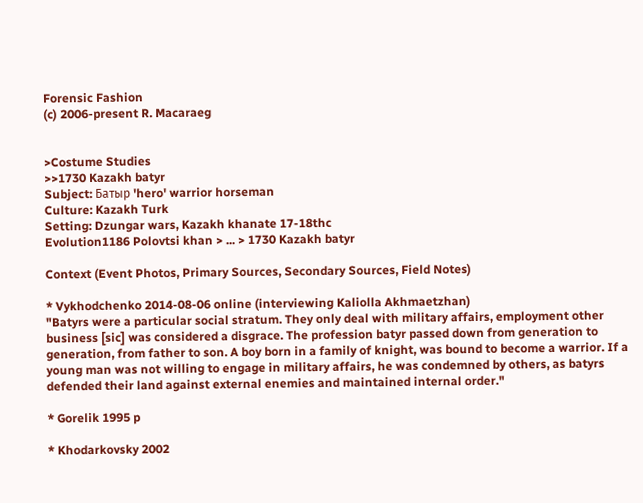Forensic Fashion
(c) 2006-present R. Macaraeg


>Costume Studies
>>1730 Kazakh batyr
Subject: Батыр 'hero' warrior horseman
Culture: Kazakh Turk
Setting: Dzungar wars, Kazakh khanate 17-18thc
Evolution1186 Polovtsi khan > ... > 1730 Kazakh batyr

Context (Event Photos, Primary Sources, Secondary Sources, Field Notes)

* Vykhodchenko 2014-08-06 online (interviewing Kaliolla Akhmaetzhan)
"Batyrs were a particular social stratum. They only deal with military affairs, employment other business [sic] was considered a disgrace. The profession batyr passed down from generation to generation, from father to son. A boy born in a family of knight, was bound to become a warrior. If a young man was not willing to engage in military affairs, he was condemned by others, as batyrs defended their land against external enemies and maintained internal order."

* Gorelik 1995 p

* Khodarkovsky 2002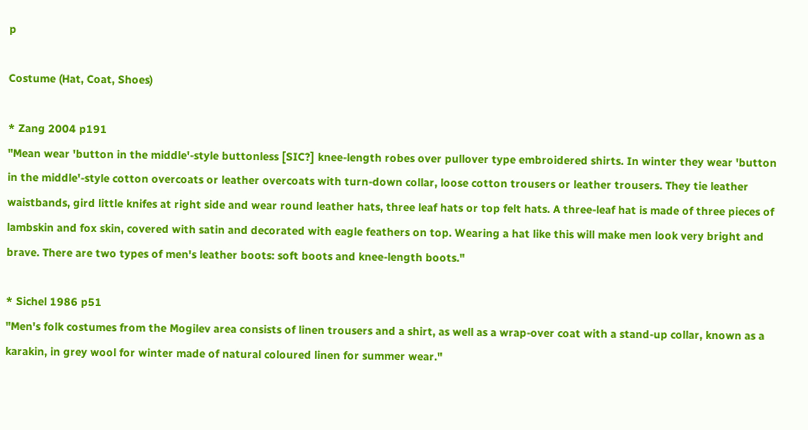p

Costume (Hat, Coat, Shoes)

* Zang 2004 p191
"Mean wear 'button in the middle'-style buttonless [SIC?] knee-length robes over pullover type embroidered shirts. In winter they wear 'button in the middle'-style cotton overcoats or leather overcoats with turn-down collar, loose cotton trousers or leather trousers. They tie leather waistbands, gird little knifes at right side and wear round leather hats, three leaf hats or top felt hats. A three-leaf hat is made of three pieces of lambskin and fox skin, covered with satin and decorated with eagle feathers on top. Wearing a hat like this will make men look very bright and brave. There are two types of men's leather boots: soft boots and knee-length boots."

* Sichel 1986 p51
"Men's folk costumes from the Mogilev area consists of linen trousers and a shirt, as well as a wrap-over coat with a stand-up collar, known as a karakin, in grey wool for winter made of natural coloured linen for summer wear."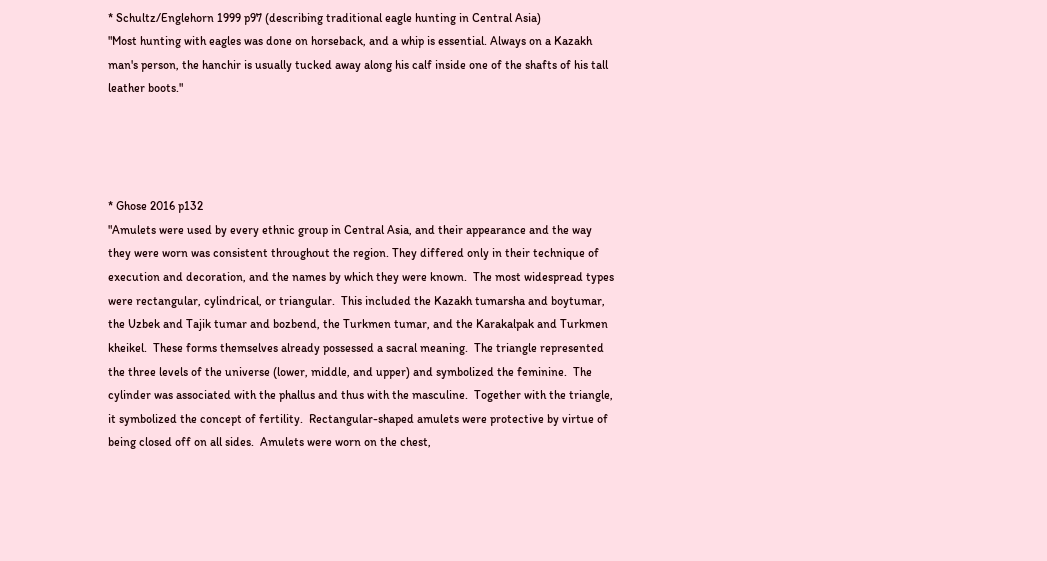* Schultz/Englehorn 1999 p97 (describing traditional eagle hunting in Central Asia)
"Most hunting with eagles was done on horseback, and a whip is essential. Always on a Kazakh man's person, the hanchir is usually tucked away along his calf inside one of the shafts of his tall leather boots."




* Ghose 2016 p132
"Amulets were used by every ethnic group in Central Asia, and their appearance and the way they were worn was consistent throughout the region. They differed only in their technique of execution and decoration, and the names by which they were known.  The most widespread types were rectangular, cylindrical, or triangular.  This included the Kazakh tumarsha and boytumar, the Uzbek and Tajik tumar and bozbend, the Turkmen tumar, and the Karakalpak and Turkmen kheikel.  These forms themselves already possessed a sacral meaning.  The triangle represented the three levels of the universe (lower, middle, and upper) and symbolized the feminine.  The cylinder was associated with the phallus and thus with the masculine.  Together with the triangle, it symbolized the concept of fertility.  Rectangular-shaped amulets were protective by virtue of being closed off on all sides.  Amulets were worn on the chest,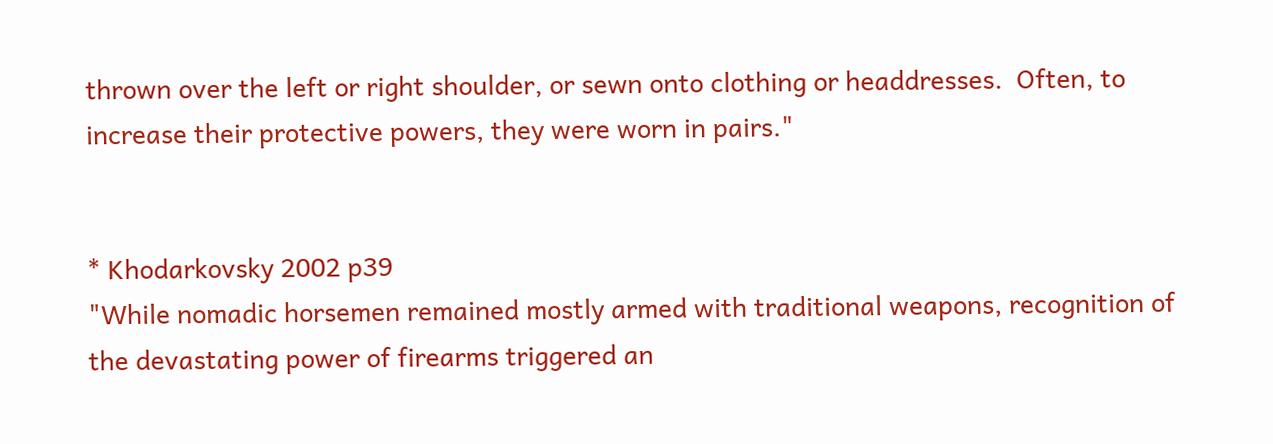thrown over the left or right shoulder, or sewn onto clothing or headdresses.  Often, to increase their protective powers, they were worn in pairs."


* Khodarkovsky 2002 p39
"While nomadic horsemen remained mostly armed with traditional weapons, recognition of the devastating power of firearms triggered an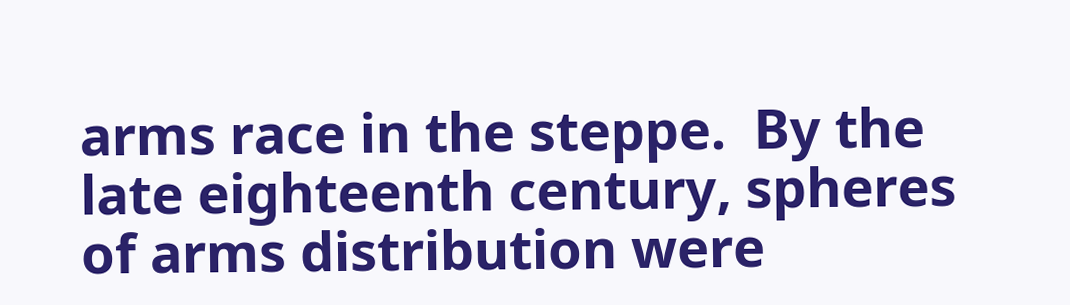arms race in the steppe.  By the late eighteenth century, spheres of arms distribution were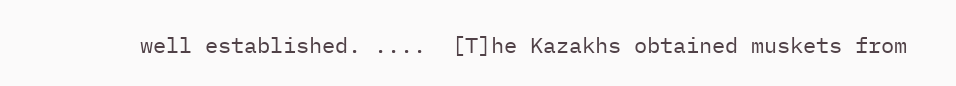well established. ....  [T]he Kazakhs obtained muskets from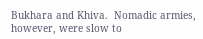Bukhara and Khiva.  Nomadic armies, however, were slow to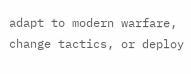adapt to modern warfare, change tactics, or deploy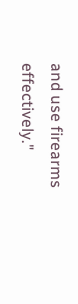and use firearms effectively."